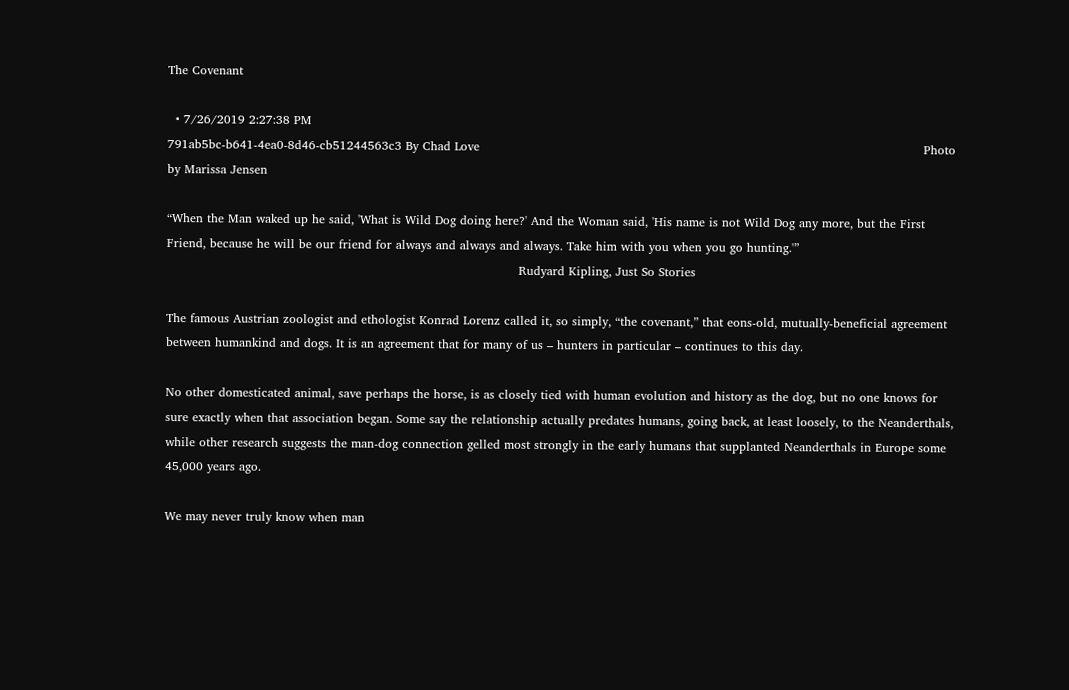The Covenant

  • 7/26/2019 2:27:38 PM
791ab5bc-b641-4ea0-8d46-cb51244563c3 By Chad Love                                                                                                               Photo by Marissa Jensen

“When the Man waked up he said, 'What is Wild Dog doing here?' And the Woman said, 'His name is not Wild Dog any more, but the First Friend, because he will be our friend for always and always and always. Take him with you when you go hunting.'”
                                                                                        Rudyard Kipling, Just So Stories

The famous Austrian zoologist and ethologist Konrad Lorenz called it, so simply, “the covenant,” that eons-old, mutually-beneficial agreement between humankind and dogs. It is an agreement that for many of us – hunters in particular – continues to this day.

No other domesticated animal, save perhaps the horse, is as closely tied with human evolution and history as the dog, but no one knows for sure exactly when that association began. Some say the relationship actually predates humans, going back, at least loosely, to the Neanderthals, while other research suggests the man-dog connection gelled most strongly in the early humans that supplanted Neanderthals in Europe some 45,000 years ago.

We may never truly know when man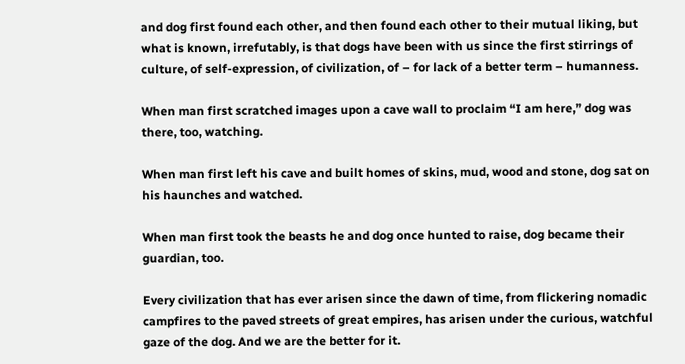and dog first found each other, and then found each other to their mutual liking, but what is known, irrefutably, is that dogs have been with us since the first stirrings of culture, of self-expression, of civilization, of – for lack of a better term – humanness.

When man first scratched images upon a cave wall to proclaim “I am here,” dog was there, too, watching.

When man first left his cave and built homes of skins, mud, wood and stone, dog sat on his haunches and watched.

When man first took the beasts he and dog once hunted to raise, dog became their guardian, too.

Every civilization that has ever arisen since the dawn of time, from flickering nomadic campfires to the paved streets of great empires, has arisen under the curious, watchful gaze of the dog. And we are the better for it.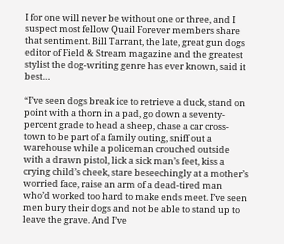I for one will never be without one or three, and I suspect most fellow Quail Forever members share that sentiment. Bill Tarrant, the late, great gun dogs editor of Field & Stream magazine and the greatest stylist the dog-writing genre has ever known, said it best…

“I’ve seen dogs break ice to retrieve a duck, stand on point with a thorn in a pad, go down a seventy-percent grade to head a sheep, chase a car cross-town to be part of a family outing, sniff out a warehouse while a policeman crouched outside with a drawn pistol, lick a sick man’s feet, kiss a crying child’s cheek, stare beseechingly at a mother’s worried face, raise an arm of a dead-tired man who’d worked too hard to make ends meet. I’ve seen men bury their dogs and not be able to stand up to leave the grave. And I’ve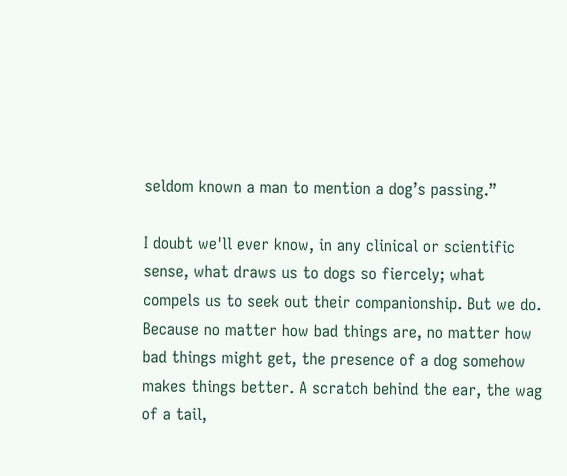seldom known a man to mention a dog’s passing.”

I doubt we'll ever know, in any clinical or scientific sense, what draws us to dogs so fiercely; what compels us to seek out their companionship. But we do. Because no matter how bad things are, no matter how bad things might get, the presence of a dog somehow makes things better. A scratch behind the ear, the wag of a tail,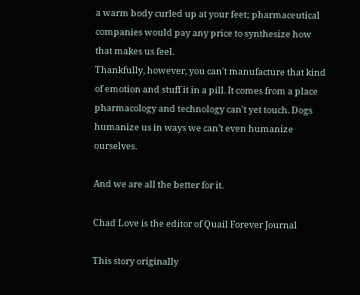a warm body curled up at your feet; pharmaceutical companies would pay any price to synthesize how that makes us feel.
Thankfully, however, you can't manufacture that kind of emotion and stuff it in a pill. It comes from a place pharmacology and technology can't yet touch. Dogs humanize us in ways we can’t even humanize ourselves.

And we are all the better for it.

Chad Love is the editor of Quail Forever Journal

This story originally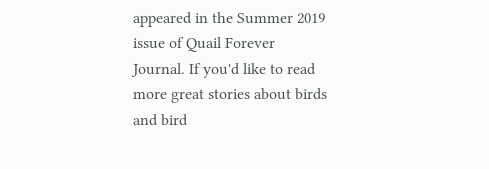appeared in the Summer 2019 issue of Quail Forever Journal. If you'd like to read more great stories about birds and bird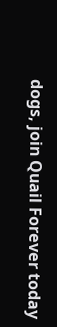dogs, join Quail Forever today